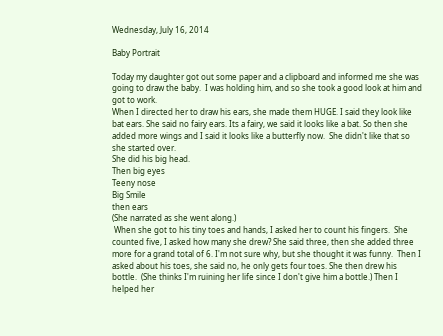Wednesday, July 16, 2014

Baby Portrait

Today my daughter got out some paper and a clipboard and informed me she was going to draw the baby.  I was holding him, and so she took a good look at him and got to work.
When I directed her to draw his ears, she made them HUGE. I said they look like bat ears. She said no fairy ears. Its a fairy, we said it looks like a bat. So then she added more wings and I said it looks like a butterfly now.  She didn't like that so she started over.
She did his big head.
Then big eyes
Teeny nose
Big Smile
then ears
(She narrated as she went along.)
 When she got to his tiny toes and hands, I asked her to count his fingers.  She counted five, I asked how many she drew? She said three, then she added three more for a grand total of 6. I'm not sure why, but she thought it was funny.  Then I asked about his toes, she said no, he only gets four toes. She then drew his bottle.  (She thinks I'm ruining her life since I don't give him a bottle.) Then I helped her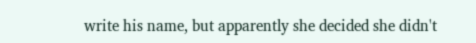write his name, but apparently she decided she didn't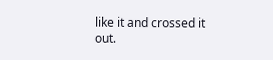like it and crossed it out.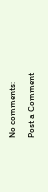No comments:

Post a Comment